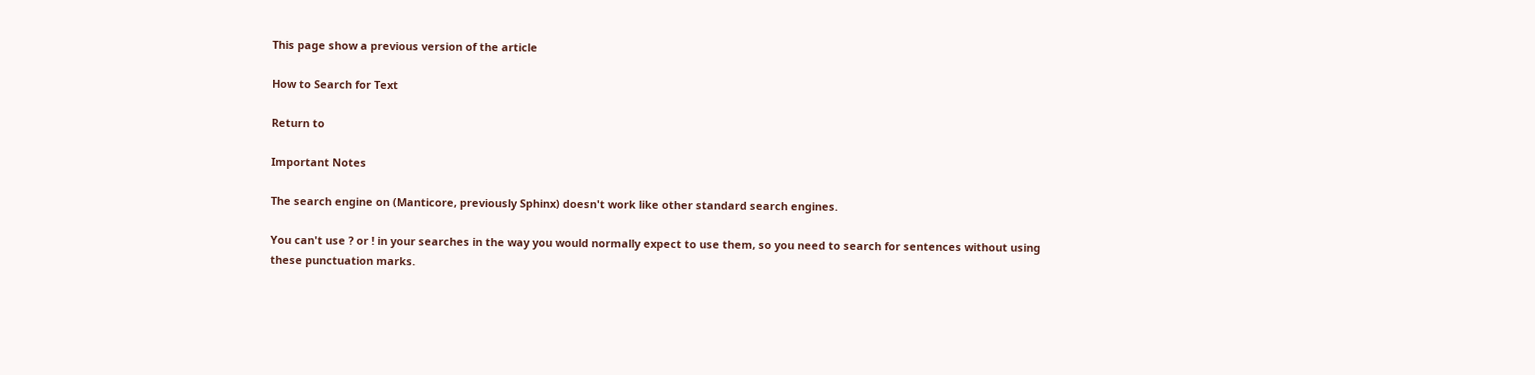This page show a previous version of the article

How to Search for Text

Return to

Important Notes

The search engine on (Manticore, previously Sphinx) doesn't work like other standard search engines.

You can't use ? or ! in your searches in the way you would normally expect to use them, so you need to search for sentences without using these punctuation marks.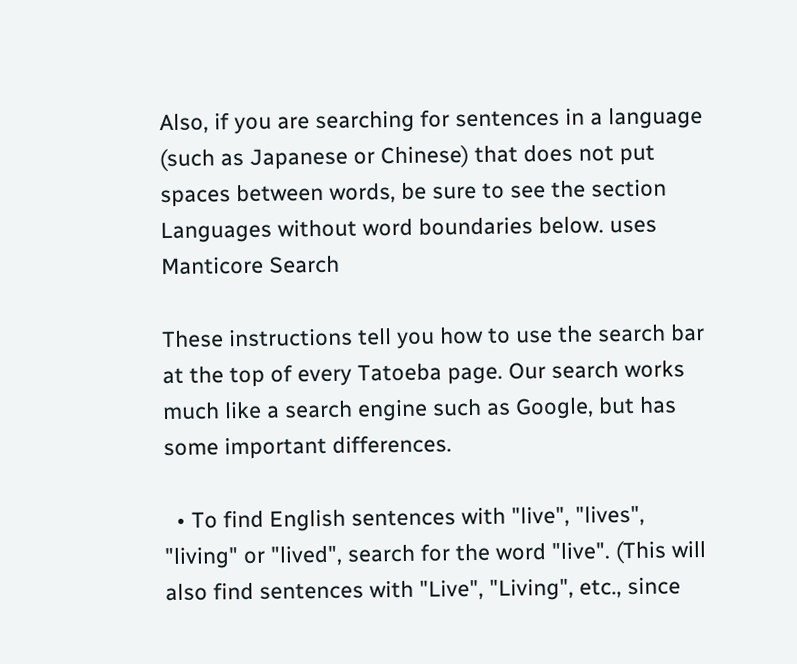Also, if you are searching for sentences in a language (such as Japanese or Chinese) that does not put spaces between words, be sure to see the section Languages without word boundaries below. uses Manticore Search

These instructions tell you how to use the search bar at the top of every Tatoeba page. Our search works much like a search engine such as Google, but has some important differences.

  • To find English sentences with "live", "lives", "living" or "lived", search for the word "live". (This will also find sentences with "Live", "Living", etc., since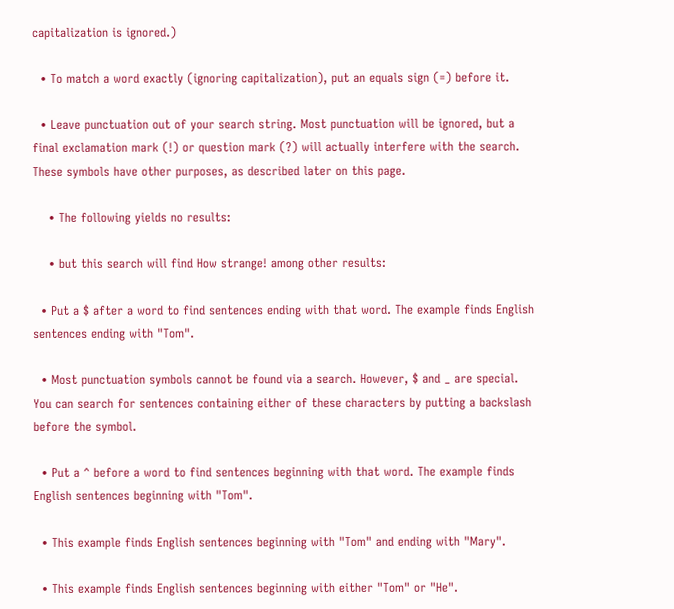capitalization is ignored.)

  • To match a word exactly (ignoring capitalization), put an equals sign (=) before it.

  • Leave punctuation out of your search string. Most punctuation will be ignored, but a final exclamation mark (!) or question mark (?) will actually interfere with the search. These symbols have other purposes, as described later on this page.

    • The following yields no results:

    • but this search will find How strange! among other results:

  • Put a $ after a word to find sentences ending with that word. The example finds English sentences ending with "Tom".

  • Most punctuation symbols cannot be found via a search. However, $ and _ are special. You can search for sentences containing either of these characters by putting a backslash before the symbol.

  • Put a ^ before a word to find sentences beginning with that word. The example finds English sentences beginning with "Tom".

  • This example finds English sentences beginning with "Tom" and ending with "Mary".

  • This example finds English sentences beginning with either "Tom" or "He".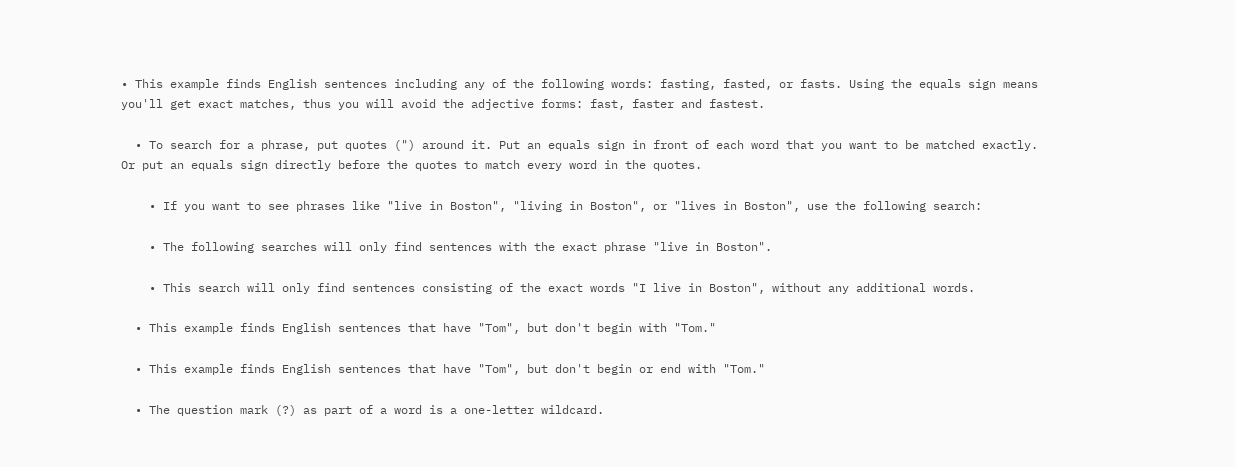• This example finds English sentences including any of the following words: fasting, fasted, or fasts. Using the equals sign means you'll get exact matches, thus you will avoid the adjective forms: fast, faster and fastest.

  • To search for a phrase, put quotes (") around it. Put an equals sign in front of each word that you want to be matched exactly. Or put an equals sign directly before the quotes to match every word in the quotes.

    • If you want to see phrases like "live in Boston", "living in Boston", or "lives in Boston", use the following search:

    • The following searches will only find sentences with the exact phrase "live in Boston".

    • This search will only find sentences consisting of the exact words "I live in Boston", without any additional words.

  • This example finds English sentences that have "Tom", but don't begin with "Tom."

  • This example finds English sentences that have "Tom", but don't begin or end with "Tom."

  • The question mark (?) as part of a word is a one-letter wildcard.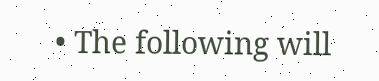• The following will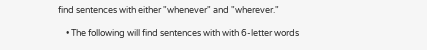find sentences with either "whenever" and "wherever."

    • The following will find sentences with with 6-letter words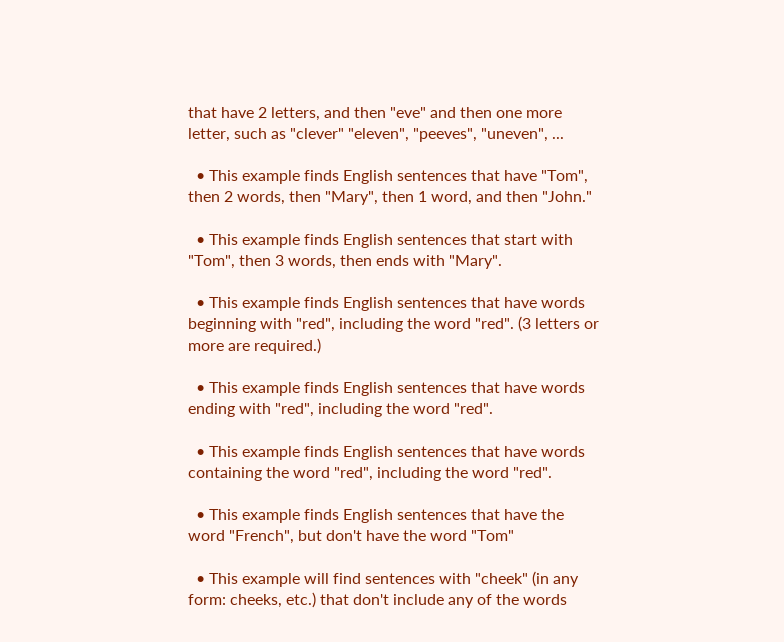that have 2 letters, and then "eve" and then one more letter, such as "clever" "eleven", "peeves", "uneven", ...

  • This example finds English sentences that have "Tom", then 2 words, then "Mary", then 1 word, and then "John."

  • This example finds English sentences that start with "Tom", then 3 words, then ends with "Mary".

  • This example finds English sentences that have words beginning with "red", including the word "red". (3 letters or more are required.)

  • This example finds English sentences that have words ending with "red", including the word "red".

  • This example finds English sentences that have words containing the word "red", including the word "red".

  • This example finds English sentences that have the word "French", but don't have the word "Tom"

  • This example will find sentences with "cheek" (in any form: cheeks, etc.) that don't include any of the words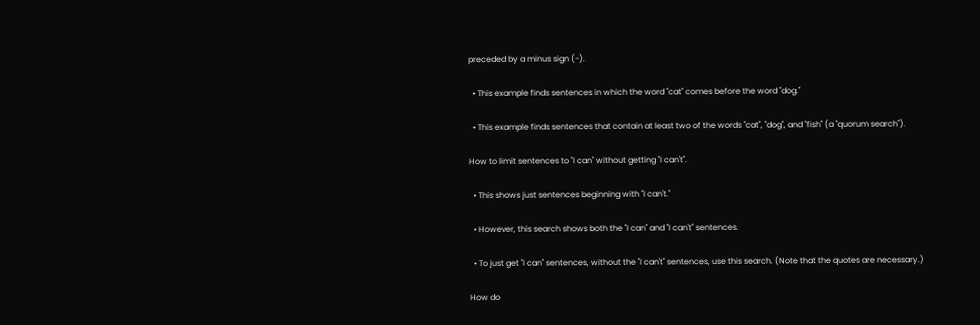preceded by a minus sign (-).

  • This example finds sentences in which the word "cat" comes before the word "dog."

  • This example finds sentences that contain at least two of the words "cat", "dog", and "fish" (a "quorum search").

How to limit sentences to "I can" without getting "I can't".

  • This shows just sentences beginning with "I can't."

  • However, this search shows both the "I can" and "I can't" sentences.

  • To just get "I can" sentences, without the "I can't" sentences, use this search. (Note that the quotes are necessary.)

How do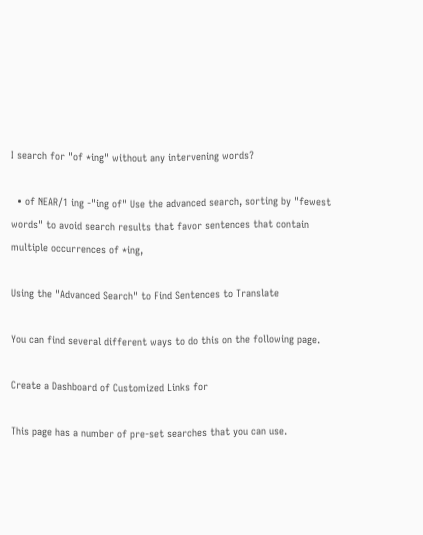I search for "of *ing" without any intervening words?

  • of NEAR/1 ing -"ing of" Use the advanced search, sorting by "fewest words" to avoid search results that favor sentences that contain multiple occurrences of *ing,

Using the "Advanced Search" to Find Sentences to Translate

You can find several different ways to do this on the following page.

Create a Dashboard of Customized Links for

This page has a number of pre-set searches that you can use.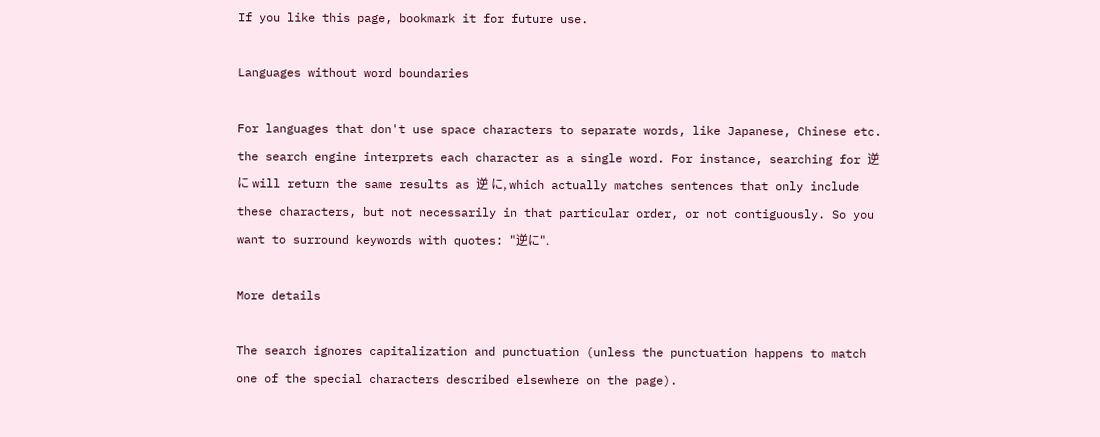If you like this page, bookmark it for future use.

Languages without word boundaries

For languages that don't use space characters to separate words, like Japanese, Chinese etc. the search engine interprets each character as a single word. For instance, searching for 逆に will return the same results as 逆 に, which actually matches sentences that only include these characters, but not necessarily in that particular order, or not contiguously. So you want to surround keywords with quotes: "逆に".

More details

The search ignores capitalization and punctuation (unless the punctuation happens to match one of the special characters described elsewhere on the page).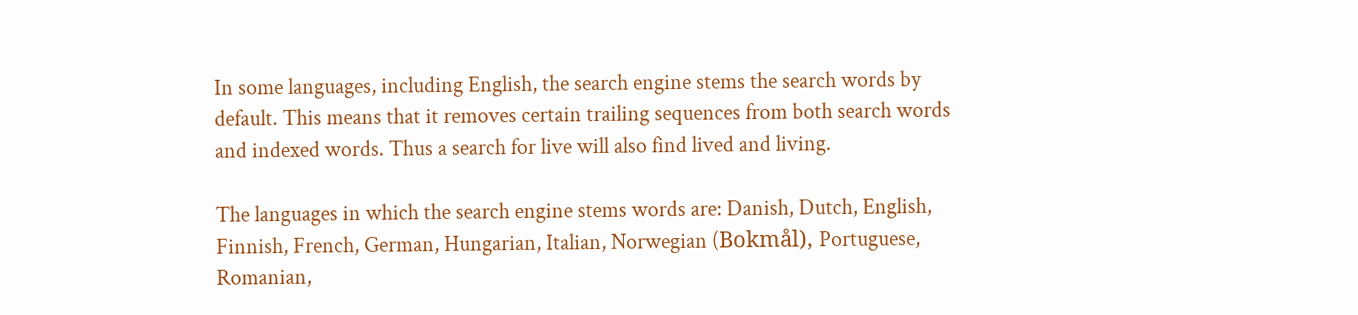In some languages, including English, the search engine stems the search words by default. This means that it removes certain trailing sequences from both search words and indexed words. Thus a search for live will also find lived and living.

The languages in which the search engine stems words are: Danish, Dutch, English, Finnish, French, German, Hungarian, Italian, Norwegian (Bokmål), Portuguese, Romanian,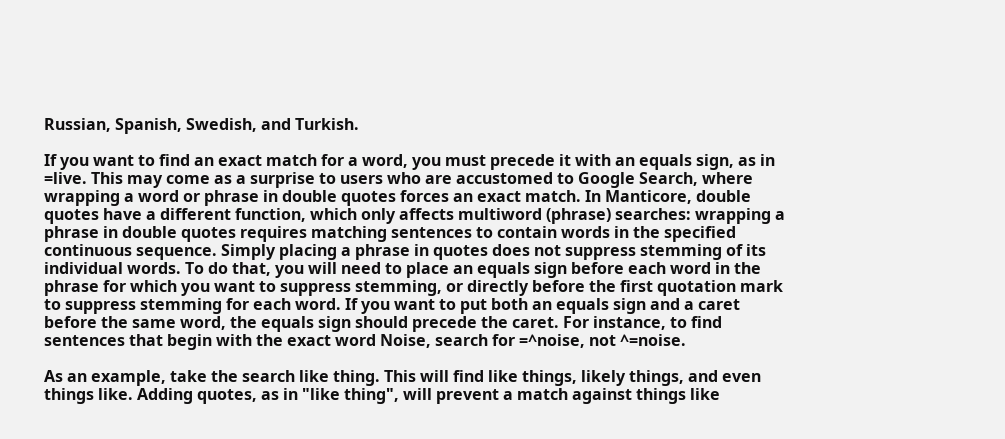Russian, Spanish, Swedish, and Turkish.

If you want to find an exact match for a word, you must precede it with an equals sign, as in =live. This may come as a surprise to users who are accustomed to Google Search, where wrapping a word or phrase in double quotes forces an exact match. In Manticore, double quotes have a different function, which only affects multiword (phrase) searches: wrapping a phrase in double quotes requires matching sentences to contain words in the specified continuous sequence. Simply placing a phrase in quotes does not suppress stemming of its individual words. To do that, you will need to place an equals sign before each word in the phrase for which you want to suppress stemming, or directly before the first quotation mark to suppress stemming for each word. If you want to put both an equals sign and a caret before the same word, the equals sign should precede the caret. For instance, to find sentences that begin with the exact word Noise, search for =^noise, not ^=noise.

As an example, take the search like thing. This will find like things, likely things, and even things like. Adding quotes, as in "like thing", will prevent a match against things like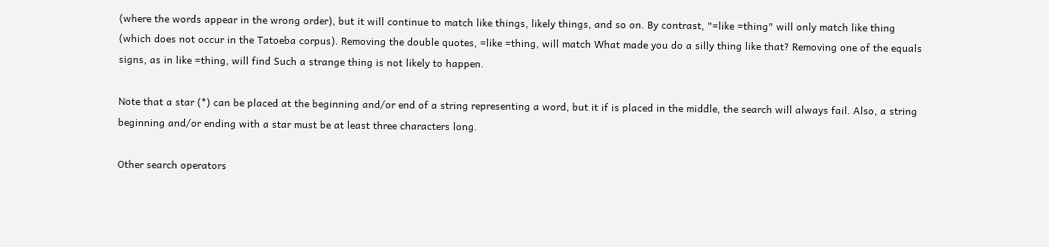(where the words appear in the wrong order), but it will continue to match like things, likely things, and so on. By contrast, "=like =thing" will only match like thing (which does not occur in the Tatoeba corpus). Removing the double quotes, =like =thing, will match What made you do a silly thing like that? Removing one of the equals signs, as in like =thing, will find Such a strange thing is not likely to happen.

Note that a star (*) can be placed at the beginning and/or end of a string representing a word, but it if is placed in the middle, the search will always fail. Also, a string beginning and/or ending with a star must be at least three characters long.

Other search operators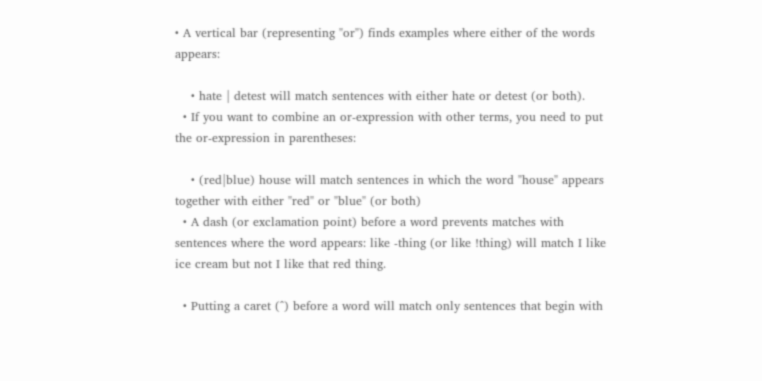• A vertical bar (representing "or") finds examples where either of the words appears:

    • hate | detest will match sentences with either hate or detest (or both).
  • If you want to combine an or-expression with other terms, you need to put the or-expression in parentheses:

    • (red|blue) house will match sentences in which the word "house" appears together with either "red" or "blue" (or both)
  • A dash (or exclamation point) before a word prevents matches with sentences where the word appears: like -thing (or like !thing) will match I like ice cream but not I like that red thing.

  • Putting a caret (^) before a word will match only sentences that begin with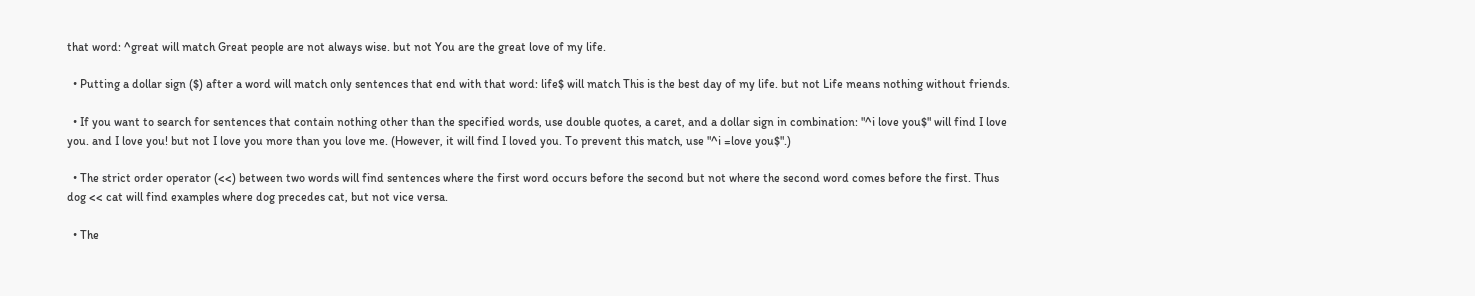that word: ^great will match Great people are not always wise. but not You are the great love of my life.

  • Putting a dollar sign ($) after a word will match only sentences that end with that word: life$ will match This is the best day of my life. but not Life means nothing without friends.

  • If you want to search for sentences that contain nothing other than the specified words, use double quotes, a caret, and a dollar sign in combination: "^i love you$" will find I love you. and I love you! but not I love you more than you love me. (However, it will find I loved you. To prevent this match, use "^i =love you$".)

  • The strict order operator (<<) between two words will find sentences where the first word occurs before the second but not where the second word comes before the first. Thus dog << cat will find examples where dog precedes cat, but not vice versa.

  • The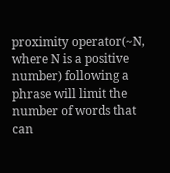proximity operator(~N, where N is a positive number) following a phrase will limit the number of words that can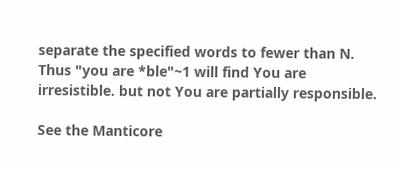separate the specified words to fewer than N. Thus "you are *ble"~1 will find You are irresistible. but not You are partially responsible.

See the Manticore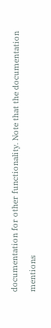documentation for other functionality. Note that the documentation mentions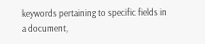keywords pertaining to specific fields in a document,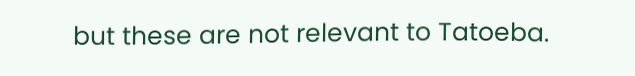but these are not relevant to Tatoeba.